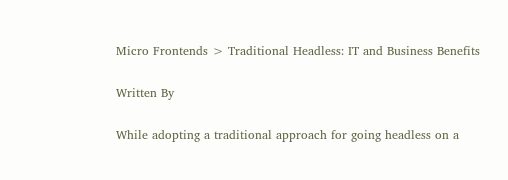Micro Frontends > Traditional Headless: IT and Business Benefits

Written By

While adopting a traditional approach for going headless on a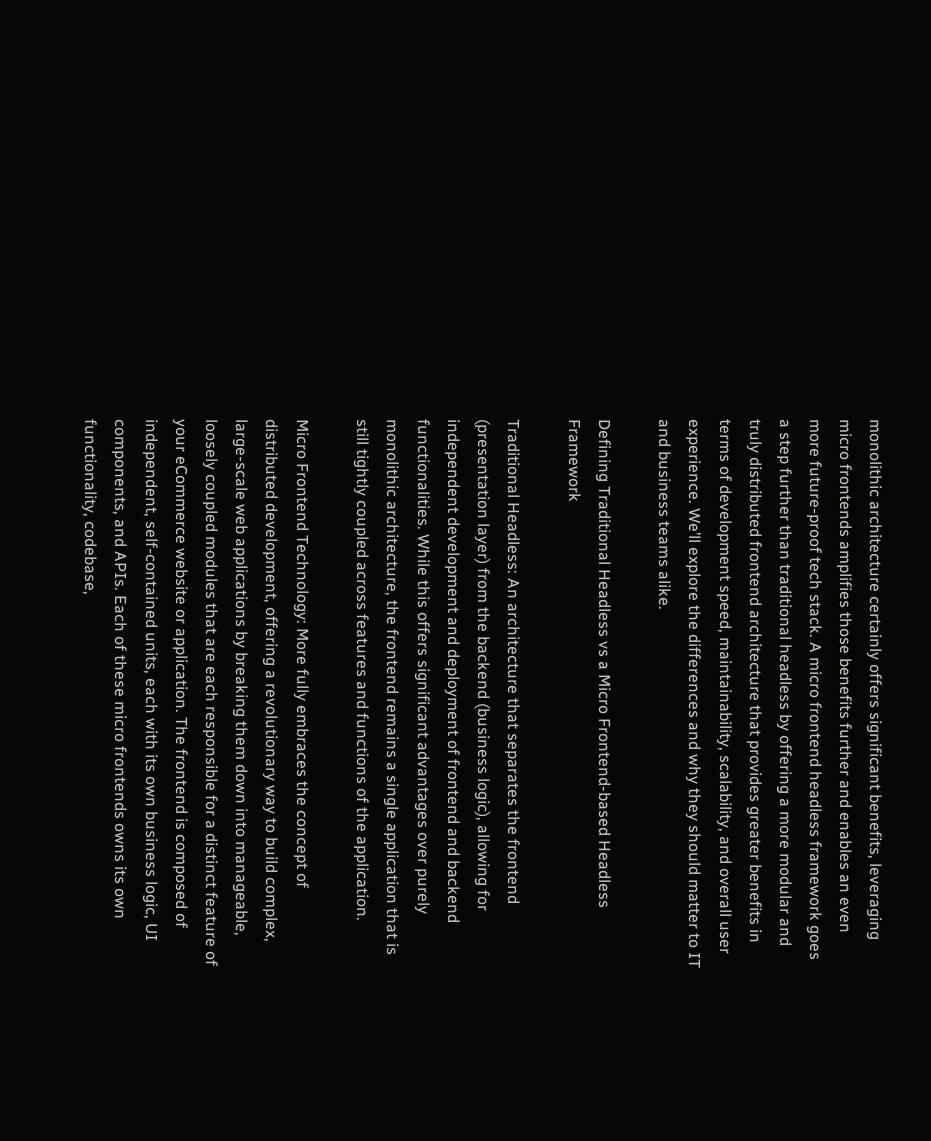monolithic architecture certainly offers significant benefits, leveraging micro frontends amplifies those benefits further and enables an even more future-proof tech stack. A micro frontend headless framework goes a step further than traditional headless by offering a more modular and truly distributed frontend architecture that provides greater benefits in terms of development speed, maintainability, scalability, and overall user experience. We’ll explore the differences and why they should matter to IT and business teams alike.

Defining Traditional Headless vs a Micro Frontend-based Headless Framework

Traditional Headless: An architecture that separates the frontend (presentation layer) from the backend (business logic), allowing for independent development and deployment of frontend and backend functionalities. While this offers significant advantages over purely monolithic architecture, the frontend remains a single application that is still tightly coupled across features and functions of the application.

Micro Frontend Technology: More fully embraces the concept of distributed development, offering a revolutionary way to build complex, large-scale web applications by breaking them down into manageable, loosely coupled modules that are each responsible for a distinct feature of your eCommerce website or application. The frontend is composed of independent, self-contained units, each with its own business logic, UI components, and APIs. Each of these micro frontends owns its own functionality, codebase,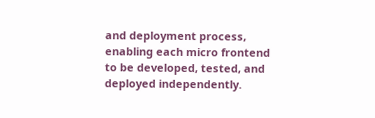and deployment process, enabling each micro frontend to be developed, tested, and deployed independently.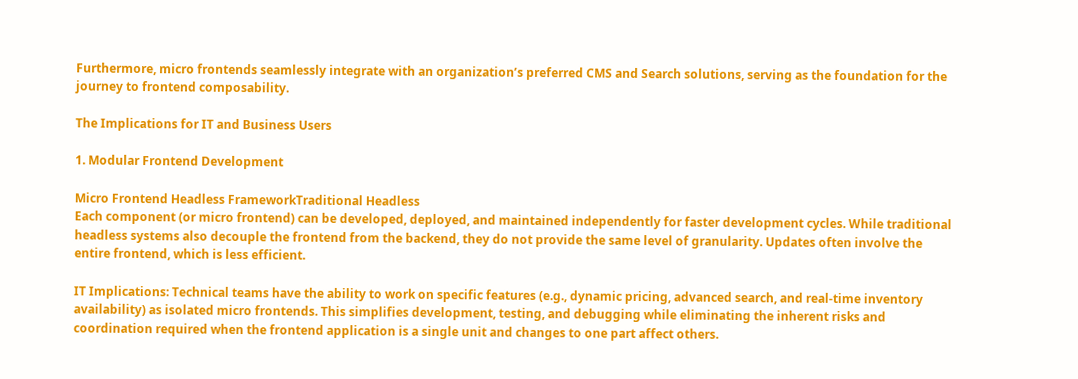Furthermore, micro frontends seamlessly integrate with an organization’s preferred CMS and Search solutions, serving as the foundation for the journey to frontend composability.

The Implications for IT and Business Users

1. Modular Frontend Development

Micro Frontend Headless FrameworkTraditional Headless
Each component (or micro frontend) can be developed, deployed, and maintained independently for faster development cycles. While traditional headless systems also decouple the frontend from the backend, they do not provide the same level of granularity. Updates often involve the entire frontend, which is less efficient.

IT Implications: Technical teams have the ability to work on specific features (e.g., dynamic pricing, advanced search, and real-time inventory availability) as isolated micro frontends. This simplifies development, testing, and debugging while eliminating the inherent risks and coordination required when the frontend application is a single unit and changes to one part affect others.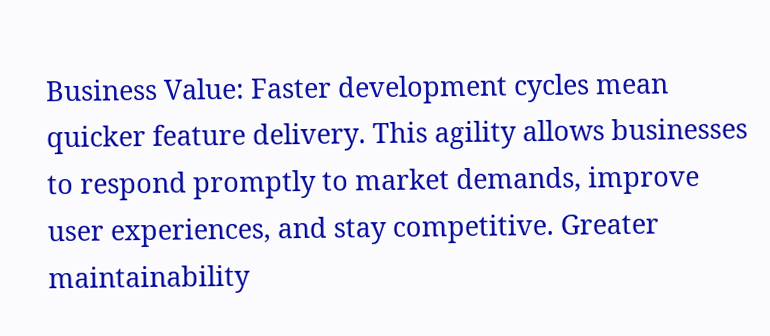Business Value: Faster development cycles mean quicker feature delivery. This agility allows businesses to respond promptly to market demands, improve user experiences, and stay competitive. Greater maintainability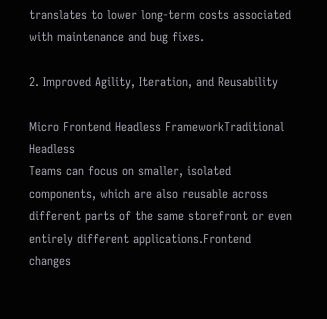translates to lower long-term costs associated with maintenance and bug fixes.

2. Improved Agility, Iteration, and Reusability

Micro Frontend Headless FrameworkTraditional Headless
Teams can focus on smaller, isolated components, which are also reusable across different parts of the same storefront or even entirely different applications.Frontend changes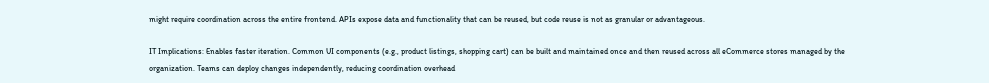might require coordination across the entire frontend. APIs expose data and functionality that can be reused, but code reuse is not as granular or advantageous.

IT Implications: Enables faster iteration. Common UI components (e.g., product listings, shopping cart) can be built and maintained once and then reused across all eCommerce stores managed by the organization. Teams can deploy changes independently, reducing coordination overhead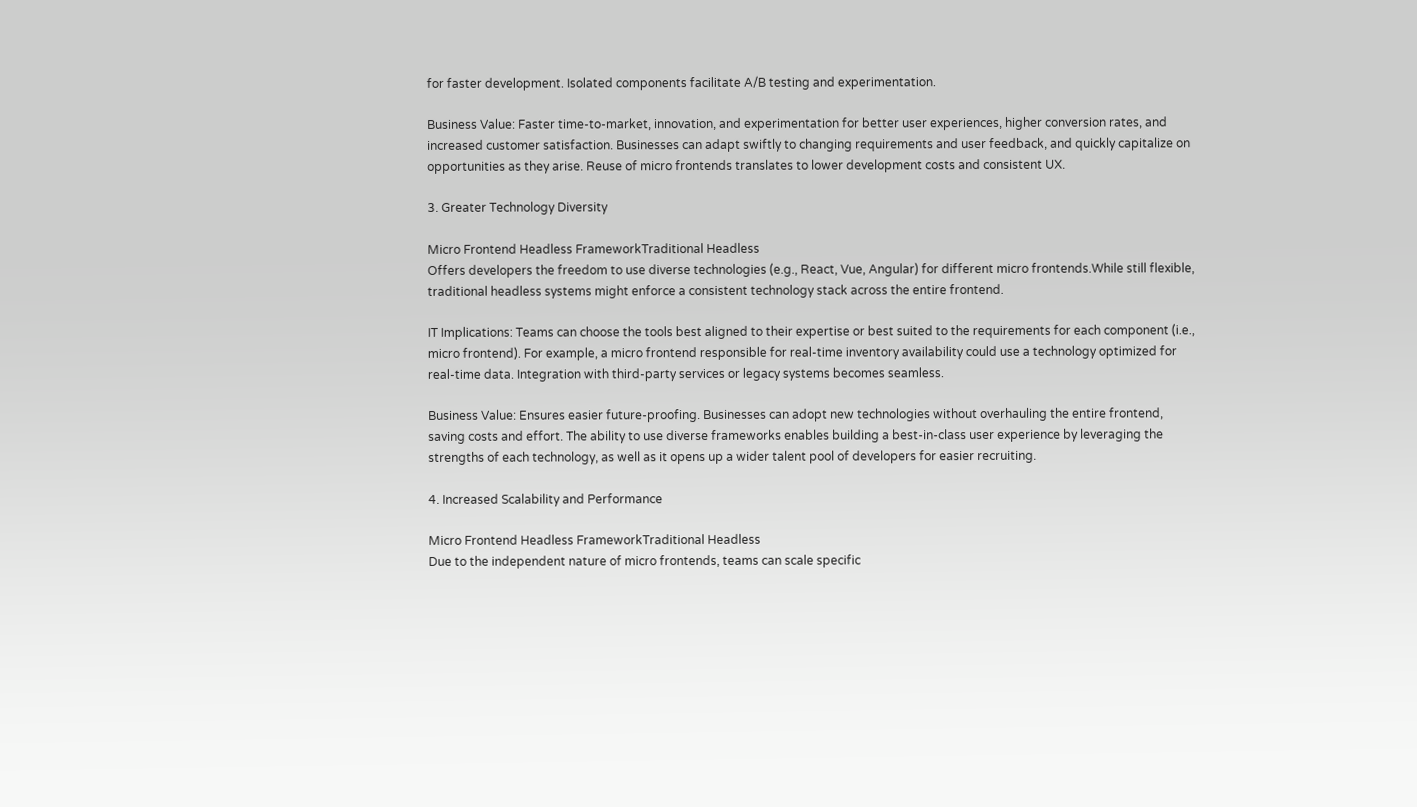for faster development. Isolated components facilitate A/B testing and experimentation.

Business Value: Faster time-to-market, innovation, and experimentation for better user experiences, higher conversion rates, and increased customer satisfaction. Businesses can adapt swiftly to changing requirements and user feedback, and quickly capitalize on opportunities as they arise. Reuse of micro frontends translates to lower development costs and consistent UX.

3. Greater Technology Diversity

Micro Frontend Headless FrameworkTraditional Headless
Offers developers the freedom to use diverse technologies (e.g., React, Vue, Angular) for different micro frontends.While still flexible, traditional headless systems might enforce a consistent technology stack across the entire frontend.

IT Implications: Teams can choose the tools best aligned to their expertise or best suited to the requirements for each component (i.e., micro frontend). For example, a micro frontend responsible for real-time inventory availability could use a technology optimized for real-time data. Integration with third-party services or legacy systems becomes seamless.

Business Value: Ensures easier future-proofing. Businesses can adopt new technologies without overhauling the entire frontend, saving costs and effort. The ability to use diverse frameworks enables building a best-in-class user experience by leveraging the strengths of each technology, as well as it opens up a wider talent pool of developers for easier recruiting.

4. Increased Scalability and Performance

Micro Frontend Headless FrameworkTraditional Headless
Due to the independent nature of micro frontends, teams can scale specific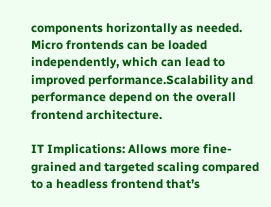components horizontally as needed. Micro frontends can be loaded independently, which can lead to improved performance.Scalability and performance depend on the overall frontend architecture.

IT Implications: Allows more fine-grained and targeted scaling compared to a headless frontend that’s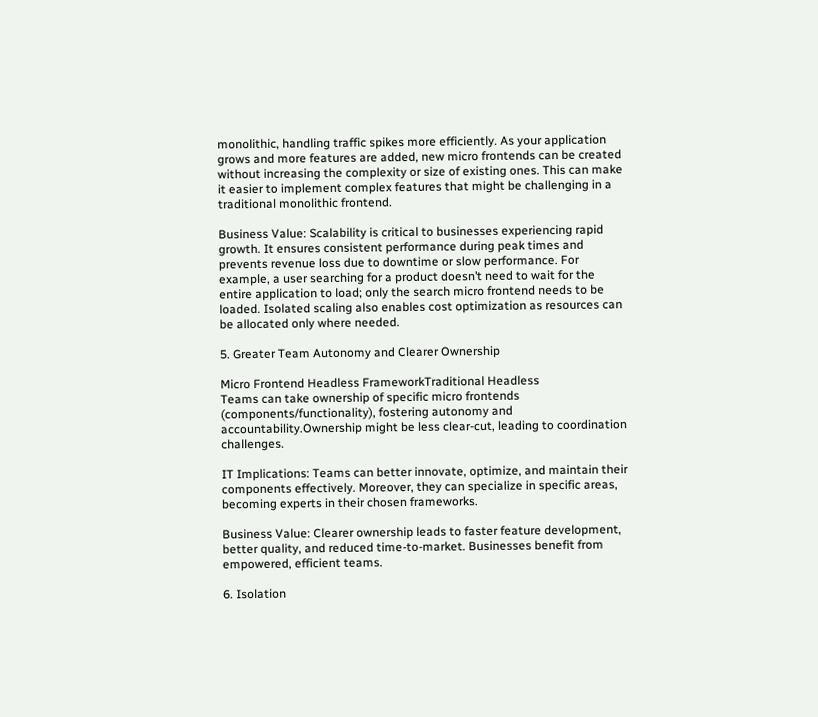monolithic, handling traffic spikes more efficiently. As your application grows and more features are added, new micro frontends can be created without increasing the complexity or size of existing ones. This can make it easier to implement complex features that might be challenging in a traditional monolithic frontend.

Business Value: Scalability is critical to businesses experiencing rapid growth. It ensures consistent performance during peak times and prevents revenue loss due to downtime or slow performance. For example, a user searching for a product doesn’t need to wait for the entire application to load; only the search micro frontend needs to be loaded. Isolated scaling also enables cost optimization as resources can be allocated only where needed.

5. Greater Team Autonomy and Clearer Ownership

Micro Frontend Headless FrameworkTraditional Headless
Teams can take ownership of specific micro frontends (components/functionality), fostering autonomy and accountability.Ownership might be less clear-cut, leading to coordination challenges.

IT Implications: Teams can better innovate, optimize, and maintain their components effectively. Moreover, they can specialize in specific areas, becoming experts in their chosen frameworks.

Business Value: Clearer ownership leads to faster feature development, better quality, and reduced time-to-market. Businesses benefit from empowered, efficient teams.

6. Isolation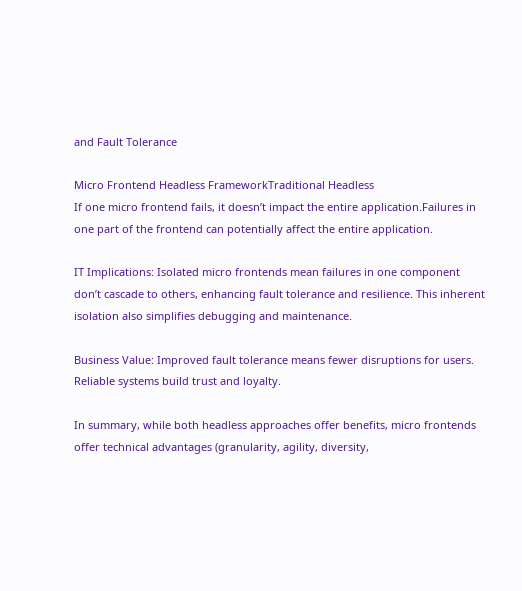and Fault Tolerance

Micro Frontend Headless FrameworkTraditional Headless
If one micro frontend fails, it doesn’t impact the entire application.Failures in one part of the frontend can potentially affect the entire application.

IT Implications: Isolated micro frontends mean failures in one component don’t cascade to others, enhancing fault tolerance and resilience. This inherent isolation also simplifies debugging and maintenance.

Business Value: Improved fault tolerance means fewer disruptions for users. Reliable systems build trust and loyalty.

In summary, while both headless approaches offer benefits, micro frontends offer technical advantages (granularity, agility, diversity,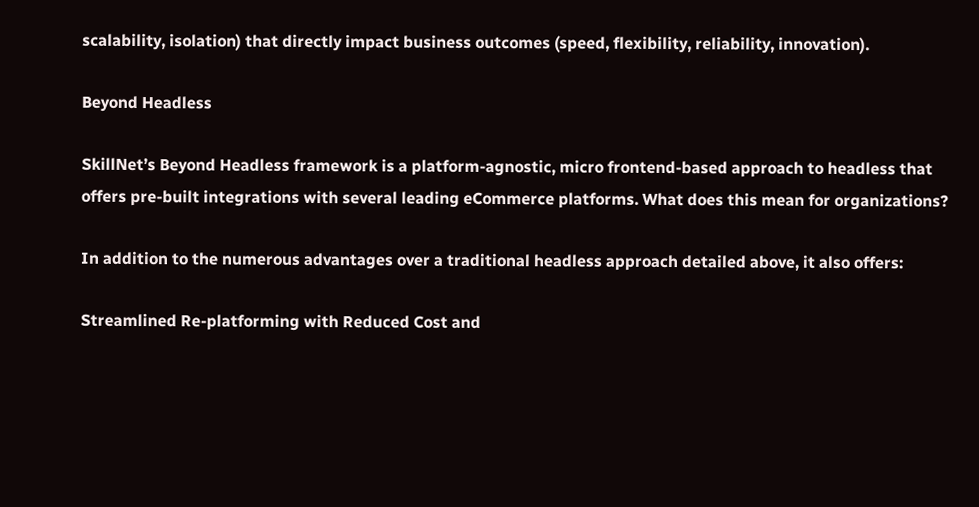scalability, isolation) that directly impact business outcomes (speed, flexibility, reliability, innovation).

Beyond Headless

SkillNet’s Beyond Headless framework is a platform-agnostic, micro frontend-based approach to headless that offers pre-built integrations with several leading eCommerce platforms. What does this mean for organizations?

In addition to the numerous advantages over a traditional headless approach detailed above, it also offers:

Streamlined Re-platforming with Reduced Cost and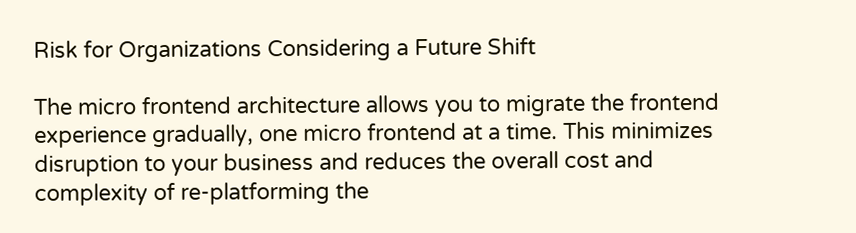Risk for Organizations Considering a Future Shift

The micro frontend architecture allows you to migrate the frontend experience gradually, one micro frontend at a time. This minimizes disruption to your business and reduces the overall cost and complexity of re-platforming the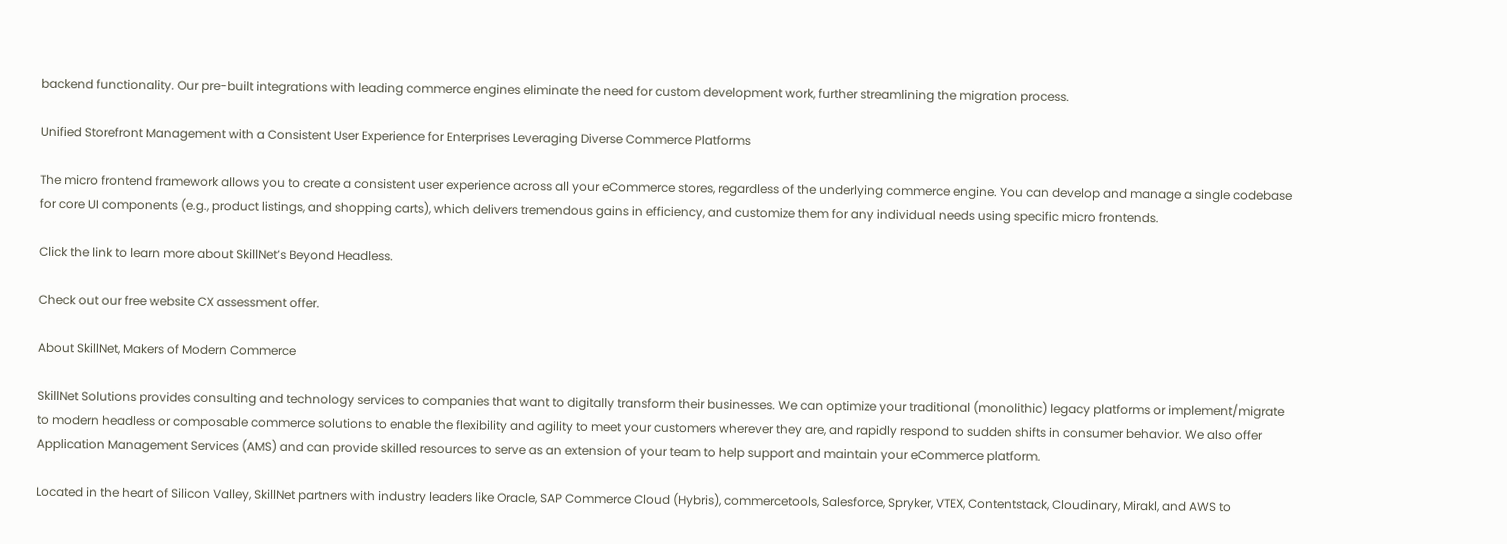backend functionality. Our pre-built integrations with leading commerce engines eliminate the need for custom development work, further streamlining the migration process.

Unified Storefront Management with a Consistent User Experience for Enterprises Leveraging Diverse Commerce Platforms

The micro frontend framework allows you to create a consistent user experience across all your eCommerce stores, regardless of the underlying commerce engine. You can develop and manage a single codebase for core UI components (e.g., product listings, and shopping carts), which delivers tremendous gains in efficiency, and customize them for any individual needs using specific micro frontends.

Click the link to learn more about SkillNet’s Beyond Headless.

Check out our free website CX assessment offer.

About SkillNet, Makers of Modern Commerce

SkillNet Solutions provides consulting and technology services to companies that want to digitally transform their businesses. We can optimize your traditional (monolithic) legacy platforms or implement/migrate to modern headless or composable commerce solutions to enable the flexibility and agility to meet your customers wherever they are, and rapidly respond to sudden shifts in consumer behavior. We also offer Application Management Services (AMS) and can provide skilled resources to serve as an extension of your team to help support and maintain your eCommerce platform.

Located in the heart of Silicon Valley, SkillNet partners with industry leaders like Oracle, SAP Commerce Cloud (Hybris), commercetools, Salesforce, Spryker, VTEX, Contentstack, Cloudinary, Mirakl, and AWS to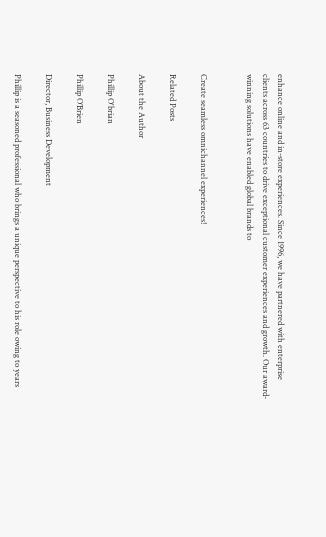enhance online and in-store experiences. Since 1996, we have partnered with enterprise clients across 63 countries to drive exceptional customer experiences and growth. Our award-winning solutions have enabled global brands to


Create seamless omnichannel experiences!

Related Posts

About the Author

Phillip O'brian

Phillip O’Brien

Director, Business Development

Phillip is a seasoned professional who brings a unique perspective to his role owing to years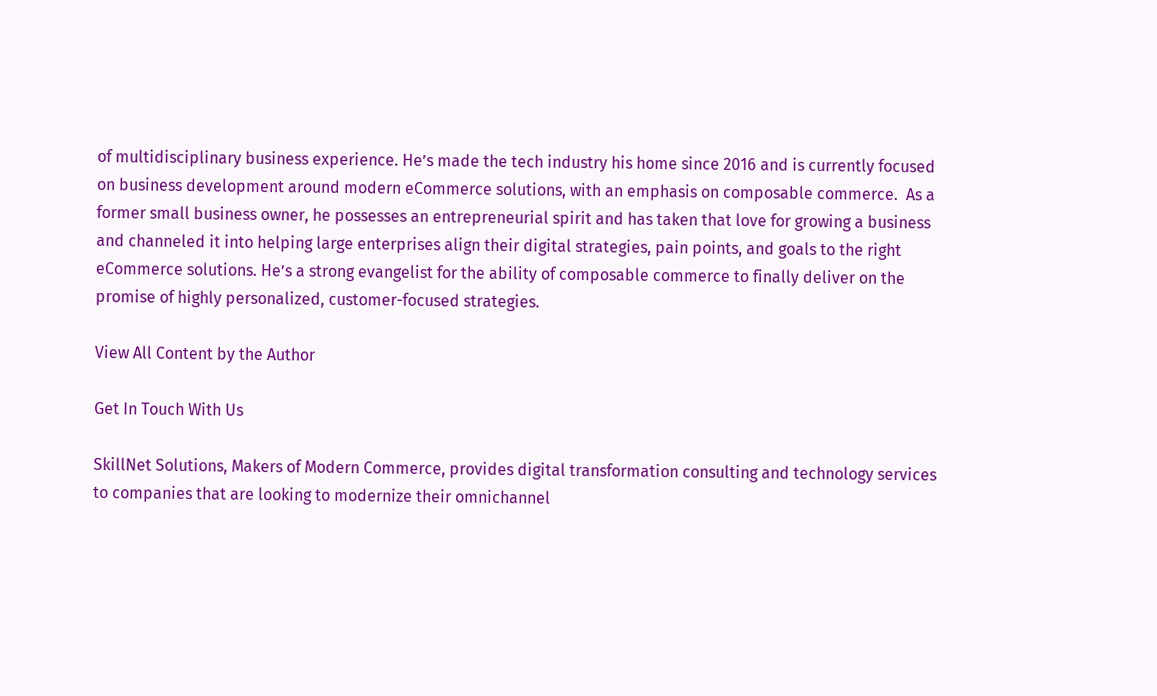of multidisciplinary business experience. He’s made the tech industry his home since 2016 and is currently focused on business development around modern eCommerce solutions, with an emphasis on composable commerce.  As a former small business owner, he possesses an entrepreneurial spirit and has taken that love for growing a business and channeled it into helping large enterprises align their digital strategies, pain points, and goals to the right eCommerce solutions. He’s a strong evangelist for the ability of composable commerce to finally deliver on the promise of highly personalized, customer-focused strategies.

View All Content by the Author

Get In Touch With Us

SkillNet Solutions, Makers of Modern Commerce, provides digital transformation consulting and technology services to companies that are looking to modernize their omnichannel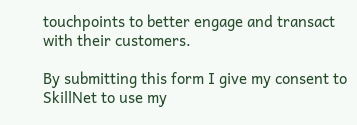touchpoints to better engage and transact with their customers.

By submitting this form I give my consent to SkillNet to use my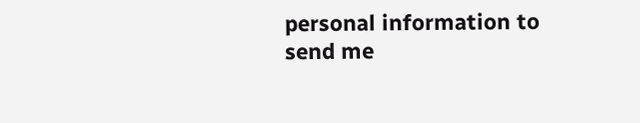personal information to send me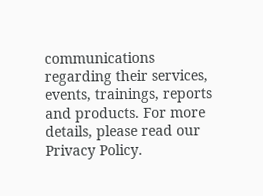communications regarding their services, events, trainings, reports and products. For more details, please read our Privacy Policy.